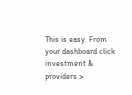This is easy. From your dashboard click investment & providers >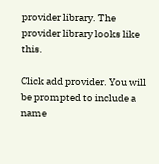provider library. The provider library looks like this.

Click add provider. You will be prompted to include a name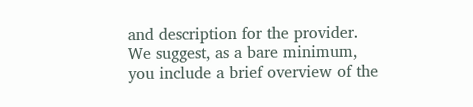and description for the provider. We suggest, as a bare minimum, you include a brief overview of the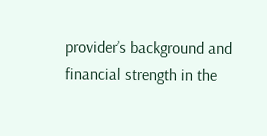provider’s background and financial strength in the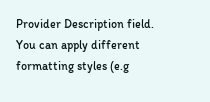Provider Description field. You can apply different formatting styles (e.g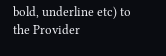bold, underline etc) to the Provider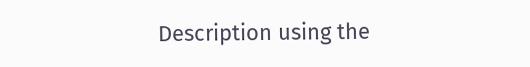Description using the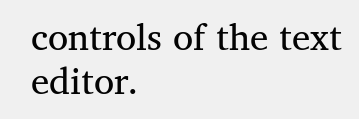controls of the text editor.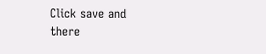Click save and there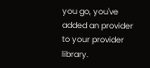you go, you've added an provider to your provider library.